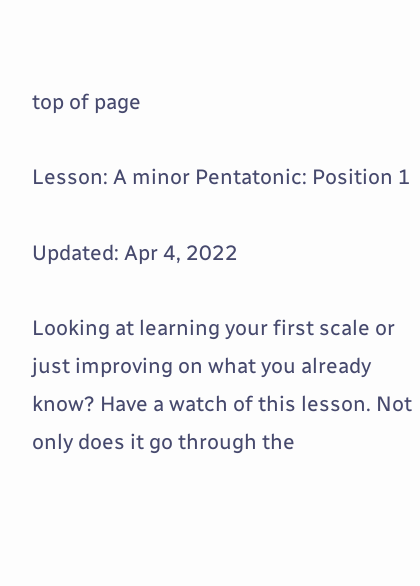top of page

Lesson: A minor Pentatonic: Position 1

Updated: Apr 4, 2022

Looking at learning your first scale or just improving on what you already know? Have a watch of this lesson. Not only does it go through the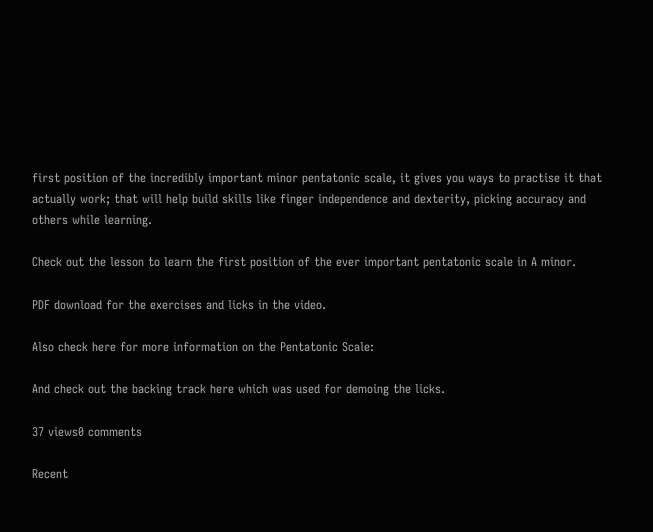first position of the incredibly important minor pentatonic scale, it gives you ways to practise it that actually work; that will help build skills like finger independence and dexterity, picking accuracy and others while learning.

Check out the lesson to learn the first position of the ever important pentatonic scale in A minor.

PDF download for the exercises and licks in the video.

Also check here for more information on the Pentatonic Scale:

And check out the backing track here which was used for demoing the licks.

37 views0 comments

Recent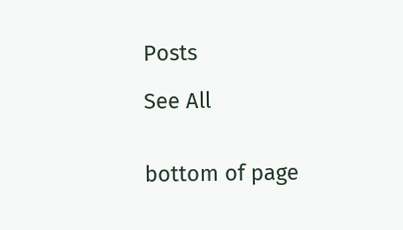Posts

See All


bottom of page